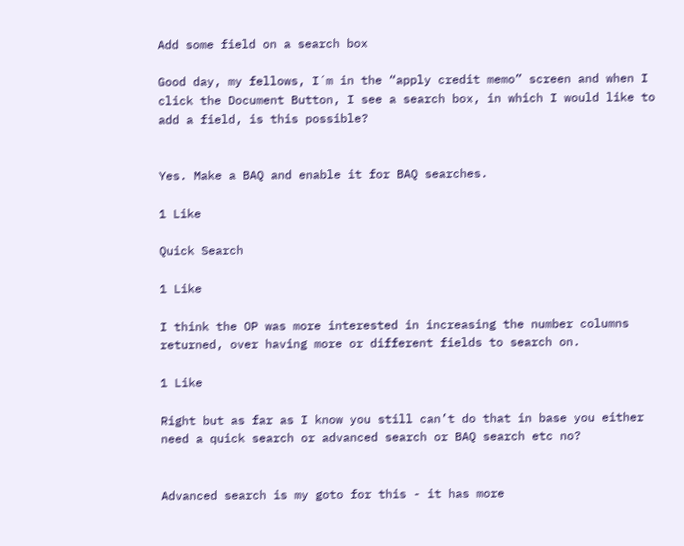Add some field on a search box

Good day, my fellows, I´m in the “apply credit memo” screen and when I click the Document Button, I see a search box, in which I would like to add a field, is this possible?


Yes. Make a BAQ and enable it for BAQ searches.

1 Like

Quick Search

1 Like

I think the OP was more interested in increasing the number columns returned, over having more or different fields to search on.

1 Like

Right but as far as I know you still can’t do that in base you either need a quick search or advanced search or BAQ search etc no?


Advanced search is my goto for this - it has more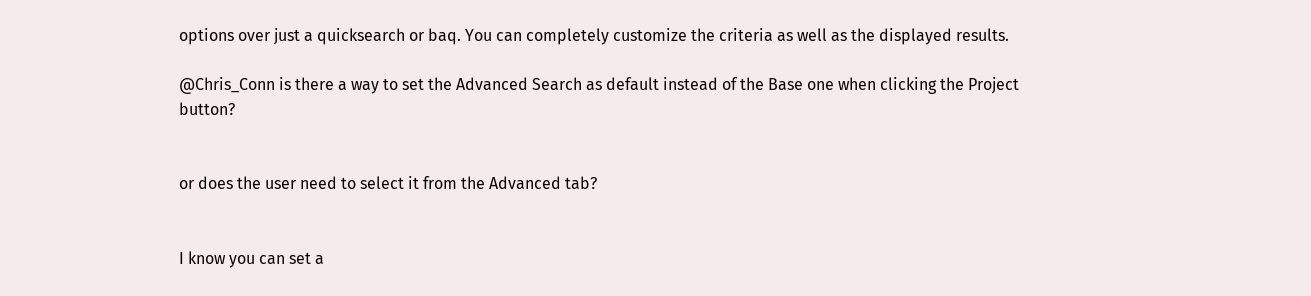options over just a quicksearch or baq. You can completely customize the criteria as well as the displayed results.

@Chris_Conn is there a way to set the Advanced Search as default instead of the Base one when clicking the Project button?


or does the user need to select it from the Advanced tab?


I know you can set a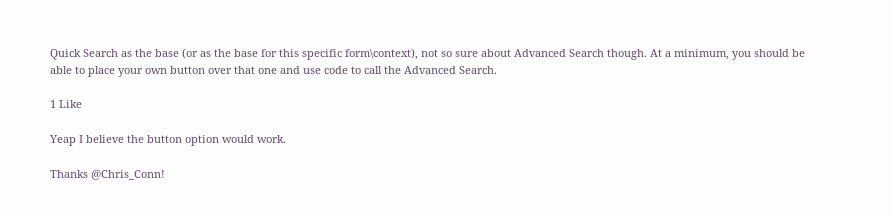Quick Search as the base (or as the base for this specific form\context), not so sure about Advanced Search though. At a minimum, you should be able to place your own button over that one and use code to call the Advanced Search.

1 Like

Yeap I believe the button option would work.

Thanks @Chris_Conn!